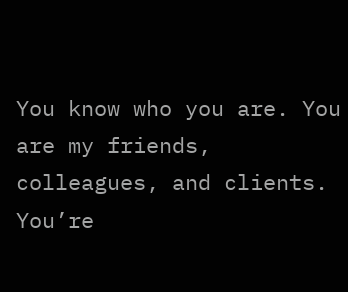You know who you are. You are my friends, colleagues, and clients. You’re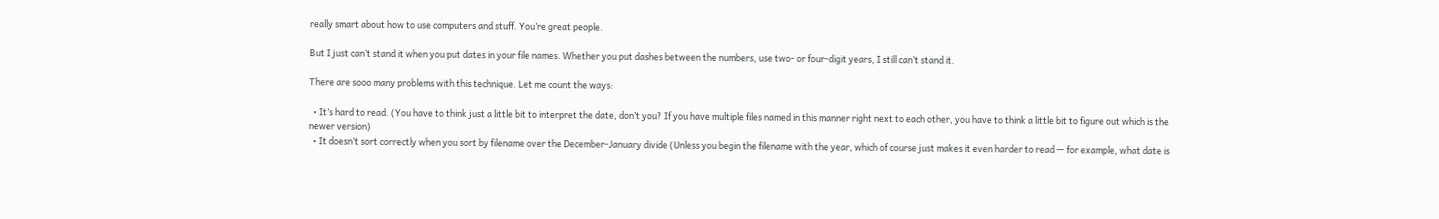really smart about how to use computers and stuff. You’re great people.

But I just can’t stand it when you put dates in your file names. Whether you put dashes between the numbers, use two- or four-digit years, I still can’t stand it.

There are sooo many problems with this technique. Let me count the ways:

  • It’s hard to read. (You have to think just a little bit to interpret the date, don’t you? If you have multiple files named in this manner right next to each other, you have to think a little bit to figure out which is the newer version)
  • It doesn’t sort correctly when you sort by filename over the December-January divide (Unless you begin the filename with the year, which of course just makes it even harder to read — for example, what date is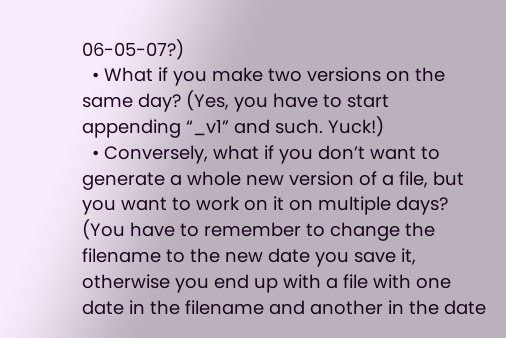06-05-07?)
  • What if you make two versions on the same day? (Yes, you have to start appending “_v1” and such. Yuck!)
  • Conversely, what if you don’t want to generate a whole new version of a file, but you want to work on it on multiple days? (You have to remember to change the filename to the new date you save it, otherwise you end up with a file with one date in the filename and another in the date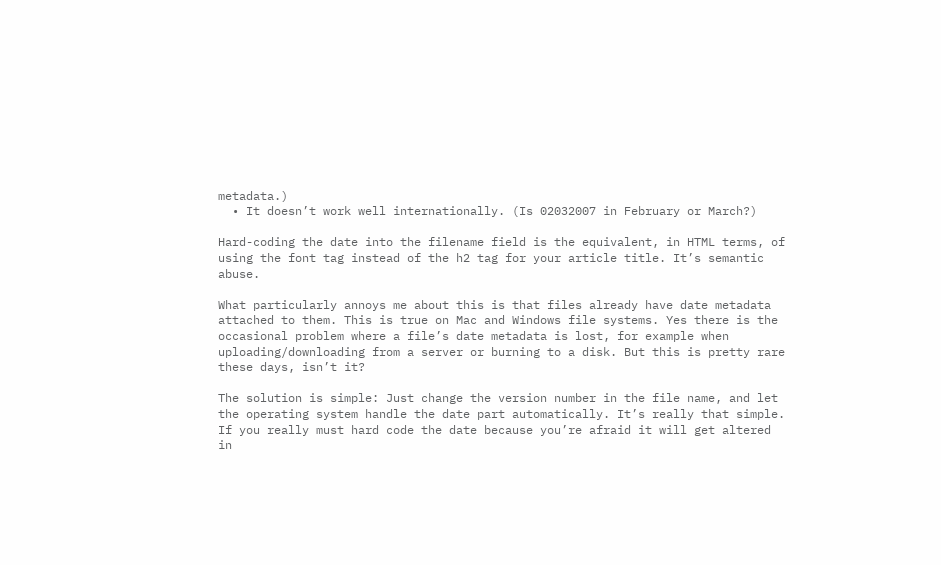metadata.)
  • It doesn’t work well internationally. (Is 02032007 in February or March?)

Hard-coding the date into the filename field is the equivalent, in HTML terms, of using the font tag instead of the h2 tag for your article title. It’s semantic abuse.

What particularly annoys me about this is that files already have date metadata attached to them. This is true on Mac and Windows file systems. Yes there is the occasional problem where a file’s date metadata is lost, for example when uploading/downloading from a server or burning to a disk. But this is pretty rare these days, isn’t it?

The solution is simple: Just change the version number in the file name, and let the operating system handle the date part automatically. It’s really that simple. If you really must hard code the date because you’re afraid it will get altered in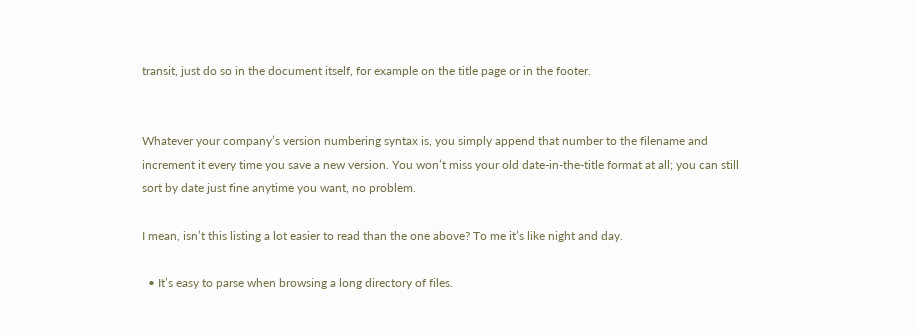transit, just do so in the document itself, for example on the title page or in the footer.


Whatever your company’s version numbering syntax is, you simply append that number to the filename and increment it every time you save a new version. You won’t miss your old date-in-the-title format at all; you can still sort by date just fine anytime you want, no problem.

I mean, isn’t this listing a lot easier to read than the one above? To me it’s like night and day.

  • It’s easy to parse when browsing a long directory of files.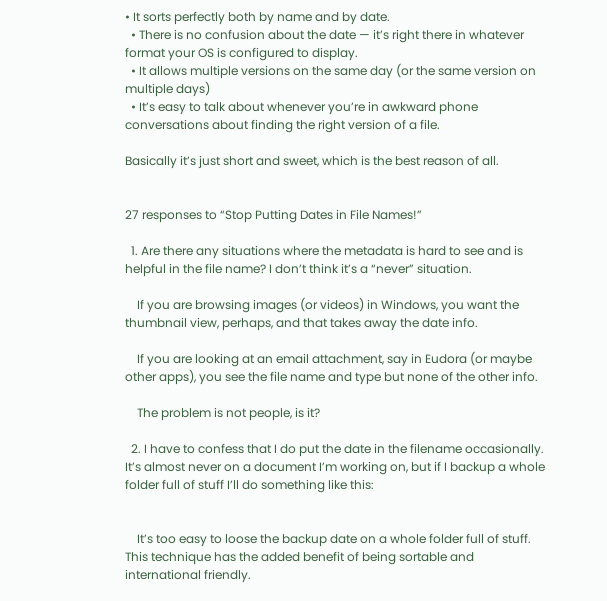• It sorts perfectly both by name and by date.
  • There is no confusion about the date — it’s right there in whatever format your OS is configured to display.
  • It allows multiple versions on the same day (or the same version on multiple days)
  • It’s easy to talk about whenever you’re in awkward phone conversations about finding the right version of a file.

Basically it’s just short and sweet, which is the best reason of all.


27 responses to “Stop Putting Dates in File Names!”

  1. Are there any situations where the metadata is hard to see and is helpful in the file name? I don’t think it’s a “never” situation.

    If you are browsing images (or videos) in Windows, you want the thumbnail view, perhaps, and that takes away the date info.

    If you are looking at an email attachment, say in Eudora (or maybe other apps), you see the file name and type but none of the other info.

    The problem is not people, is it?

  2. I have to confess that I do put the date in the filename occasionally. It’s almost never on a document I’m working on, but if I backup a whole folder full of stuff I’ll do something like this:


    It’s too easy to loose the backup date on a whole folder full of stuff. This technique has the added benefit of being sortable and international friendly.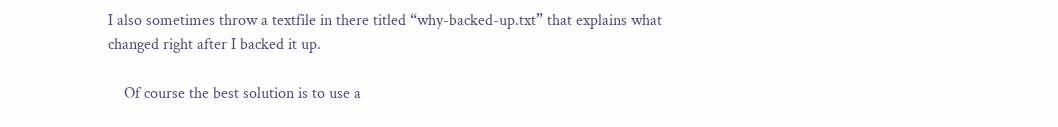I also sometimes throw a textfile in there titled “why-backed-up.txt” that explains what changed right after I backed it up.

    Of course the best solution is to use a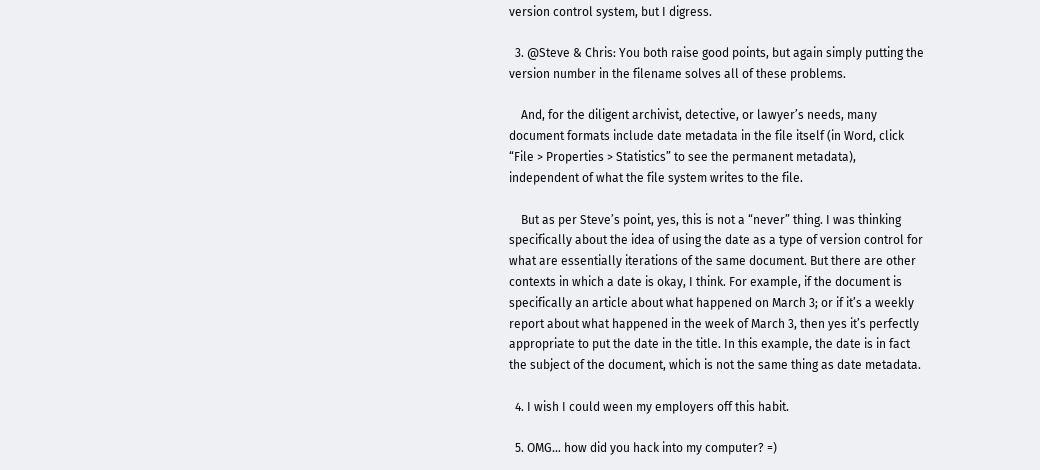version control system, but I digress.

  3. @Steve & Chris: You both raise good points, but again simply putting the version number in the filename solves all of these problems.

    And, for the diligent archivist, detective, or lawyer’s needs, many document formats include date metadata in the file itself (in Word, click “File > Properties > Statistics” to see the permanent metadata), independent of what the file system writes to the file.

    But as per Steve’s point, yes, this is not a “never” thing. I was thinking specifically about the idea of using the date as a type of version control for what are essentially iterations of the same document. But there are other contexts in which a date is okay, I think. For example, if the document is specifically an article about what happened on March 3; or if it’s a weekly report about what happened in the week of March 3, then yes it’s perfectly appropriate to put the date in the title. In this example, the date is in fact the subject of the document, which is not the same thing as date metadata.

  4. I wish I could ween my employers off this habit.

  5. OMG… how did you hack into my computer? =)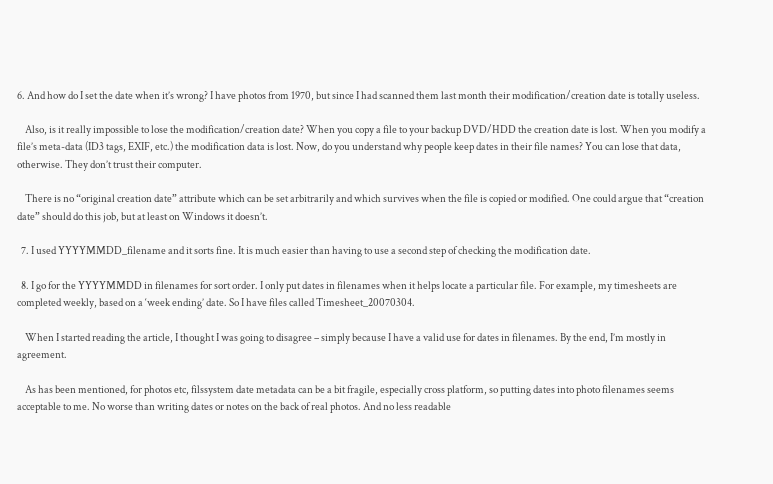6. And how do I set the date when it’s wrong? I have photos from 1970, but since I had scanned them last month their modification/creation date is totally useless.

    Also, is it really impossible to lose the modification/creation date? When you copy a file to your backup DVD/HDD the creation date is lost. When you modify a file’s meta-data (ID3 tags, EXIF, etc.) the modification data is lost. Now, do you understand why people keep dates in their file names? You can lose that data, otherwise. They don’t trust their computer.

    There is no “original creation date” attribute which can be set arbitrarily and which survives when the file is copied or modified. One could argue that “creation date” should do this job, but at least on Windows it doesn’t.

  7. I used YYYYMMDD_filename and it sorts fine. It is much easier than having to use a second step of checking the modification date.

  8. I go for the YYYYMMDD in filenames for sort order. I only put dates in filenames when it helps locate a particular file. For example, my timesheets are completed weekly, based on a ‘week ending’ date. So I have files called Timesheet_20070304.

    When I started reading the article, I thought I was going to disagree – simply because I have a valid use for dates in filenames. By the end, I’m mostly in agreement.

    As has been mentioned, for photos etc, filssystem date metadata can be a bit fragile, especially cross platform, so putting dates into photo filenames seems acceptable to me. No worse than writing dates or notes on the back of real photos. And no less readable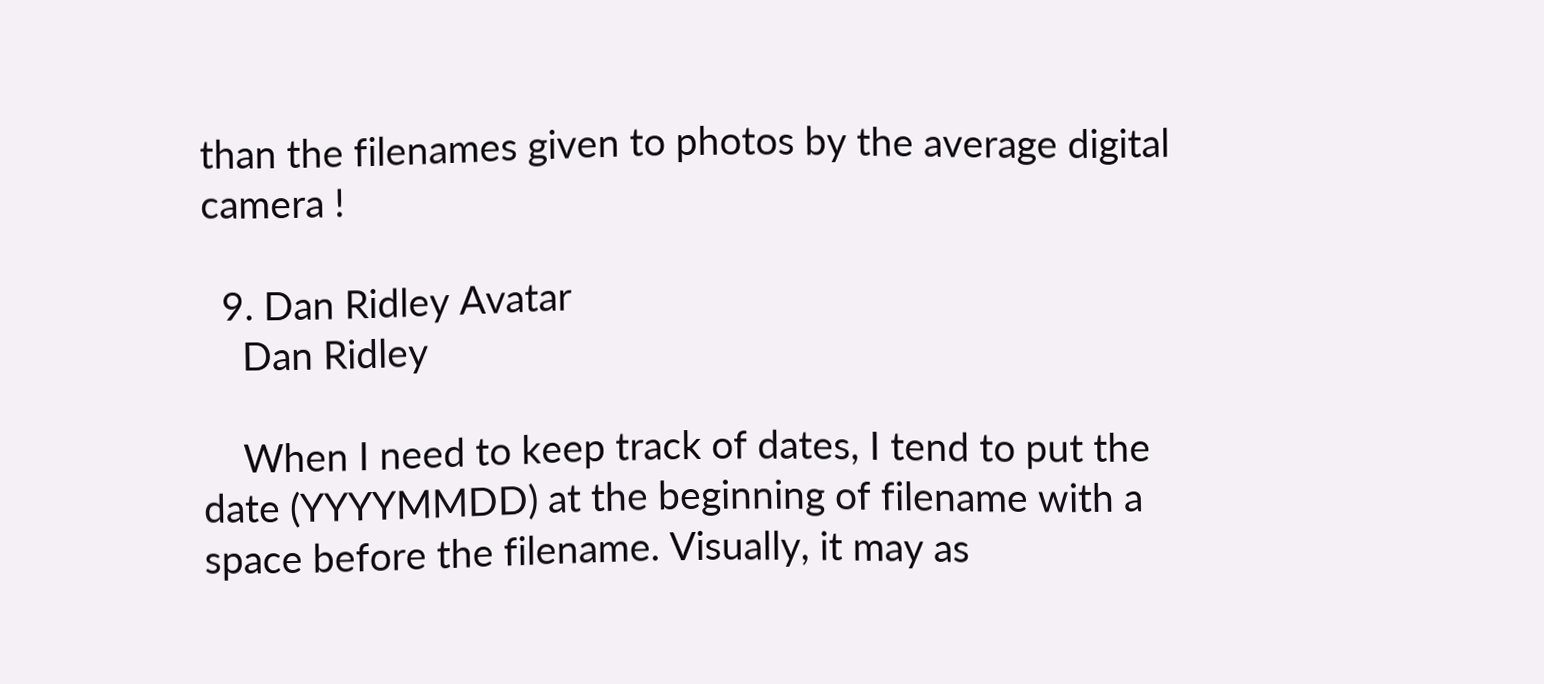than the filenames given to photos by the average digital camera !

  9. Dan Ridley Avatar
    Dan Ridley

    When I need to keep track of dates, I tend to put the date (YYYYMMDD) at the beginning of filename with a space before the filename. Visually, it may as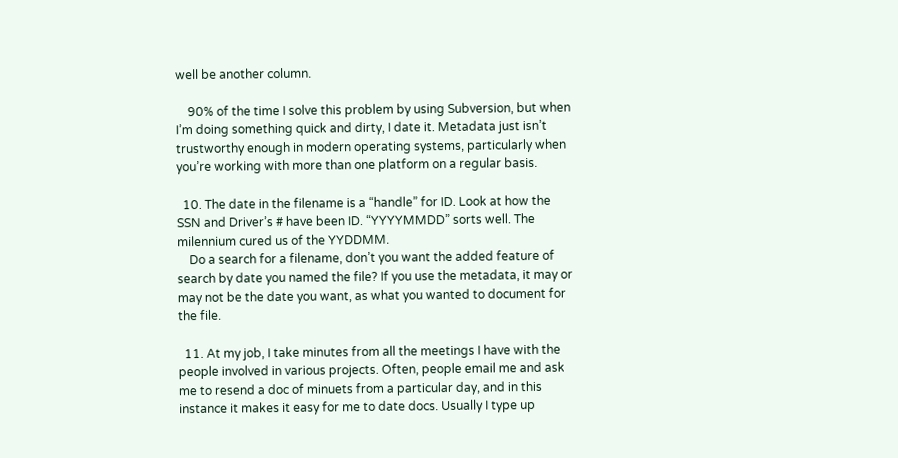well be another column.

    90% of the time I solve this problem by using Subversion, but when I’m doing something quick and dirty, I date it. Metadata just isn’t trustworthy enough in modern operating systems, particularly when you’re working with more than one platform on a regular basis.

  10. The date in the filename is a “handle” for ID. Look at how the SSN and Driver’s # have been ID. “YYYYMMDD” sorts well. The milennium cured us of the YYDDMM.
    Do a search for a filename, don’t you want the added feature of search by date you named the file? If you use the metadata, it may or may not be the date you want, as what you wanted to document for the file.

  11. At my job, I take minutes from all the meetings I have with the people involved in various projects. Often, people email me and ask me to resend a doc of minuets from a particular day, and in this instance it makes it easy for me to date docs. Usually I type up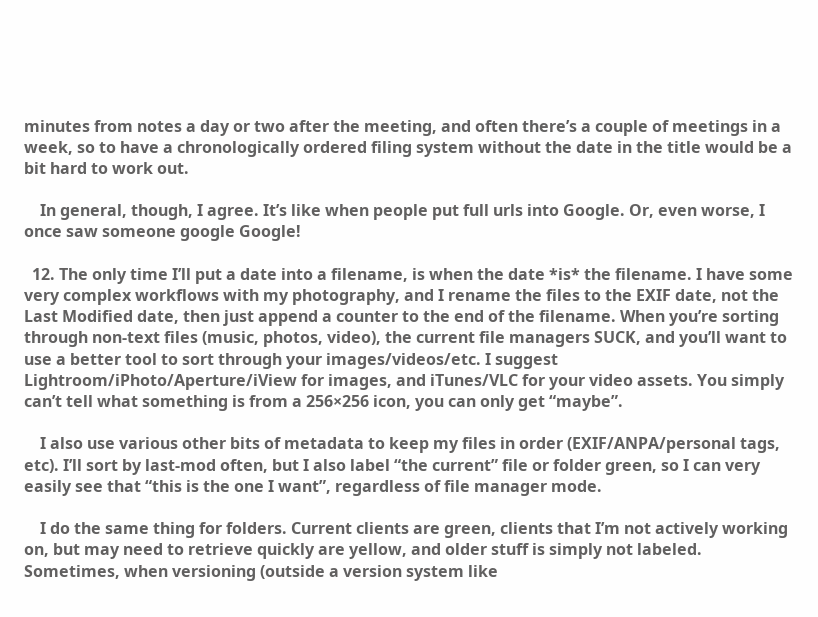minutes from notes a day or two after the meeting, and often there’s a couple of meetings in a week, so to have a chronologically ordered filing system without the date in the title would be a bit hard to work out.

    In general, though, I agree. It’s like when people put full urls into Google. Or, even worse, I once saw someone google Google!

  12. The only time I’ll put a date into a filename, is when the date *is* the filename. I have some very complex workflows with my photography, and I rename the files to the EXIF date, not the Last Modified date, then just append a counter to the end of the filename. When you’re sorting through non-text files (music, photos, video), the current file managers SUCK, and you’ll want to use a better tool to sort through your images/videos/etc. I suggest Lightroom/iPhoto/Aperture/iView for images, and iTunes/VLC for your video assets. You simply can’t tell what something is from a 256×256 icon, you can only get “maybe”.

    I also use various other bits of metadata to keep my files in order (EXIF/ANPA/personal tags, etc). I’ll sort by last-mod often, but I also label “the current” file or folder green, so I can very easily see that “this is the one I want”, regardless of file manager mode.

    I do the same thing for folders. Current clients are green, clients that I’m not actively working on, but may need to retrieve quickly are yellow, and older stuff is simply not labeled. Sometimes, when versioning (outside a version system like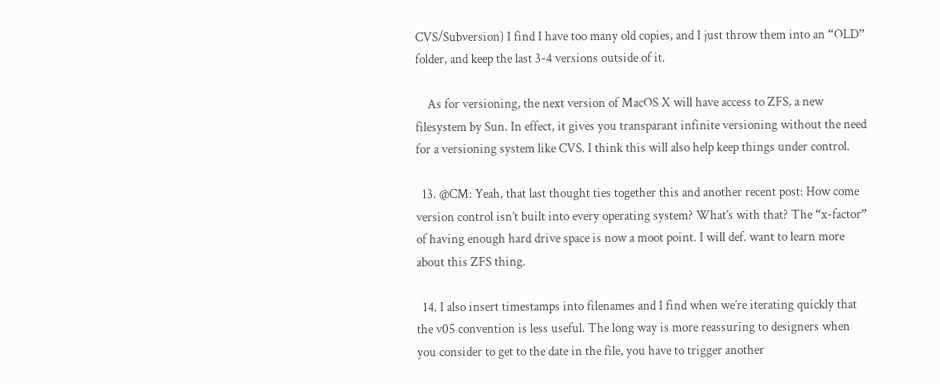CVS/Subversion) I find I have too many old copies, and I just throw them into an “OLD” folder, and keep the last 3-4 versions outside of it.

    As for versioning, the next version of MacOS X will have access to ZFS, a new filesystem by Sun. In effect, it gives you transparant infinite versioning without the need for a versioning system like CVS. I think this will also help keep things under control.

  13. @CM: Yeah, that last thought ties together this and another recent post: How come version control isn’t built into every operating system? What’s with that? The “x-factor” of having enough hard drive space is now a moot point. I will def. want to learn more about this ZFS thing.

  14. I also insert timestamps into filenames and I find when we’re iterating quickly that the v05 convention is less useful. The long way is more reassuring to designers when you consider to get to the date in the file, you have to trigger another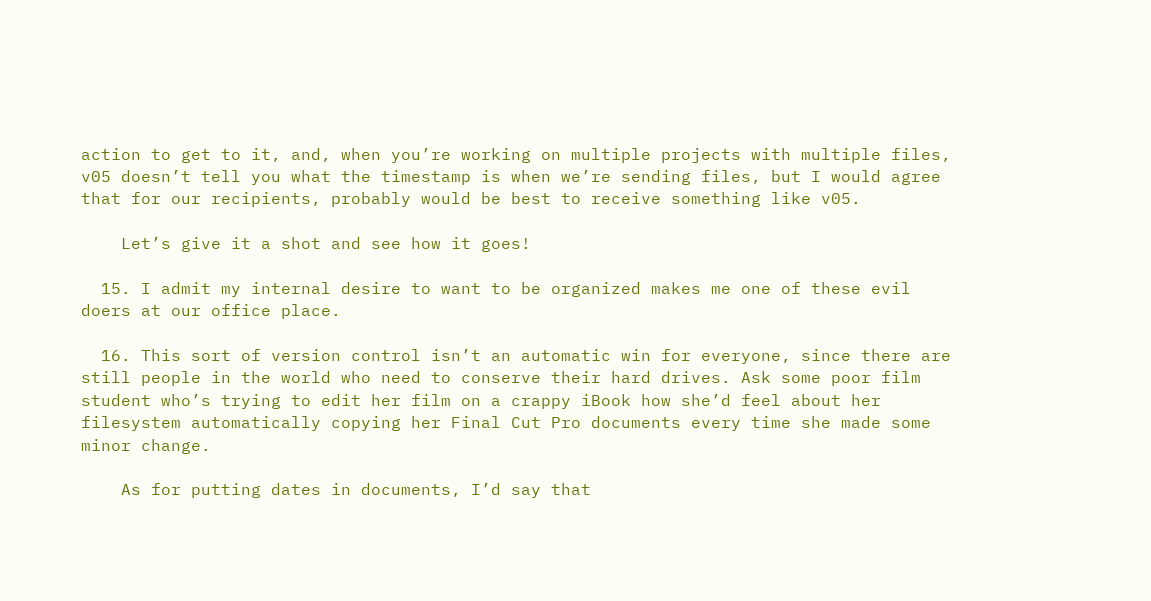action to get to it, and, when you’re working on multiple projects with multiple files, v05 doesn’t tell you what the timestamp is when we’re sending files, but I would agree that for our recipients, probably would be best to receive something like v05.

    Let’s give it a shot and see how it goes!

  15. I admit my internal desire to want to be organized makes me one of these evil doers at our office place.

  16. This sort of version control isn’t an automatic win for everyone, since there are still people in the world who need to conserve their hard drives. Ask some poor film student who’s trying to edit her film on a crappy iBook how she’d feel about her filesystem automatically copying her Final Cut Pro documents every time she made some minor change.

    As for putting dates in documents, I’d say that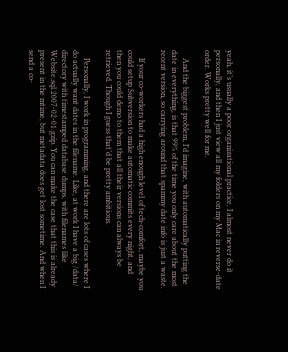yeah, it’s usually a poor organizational practice. I almost never do it personally, and then I just view all my folders on my Mac in reverse-date order. Works pretty well for me.

    And the biggest problem, I’d imagine, with automatically putting the date in everything, is that 99% of the time you only care about the most recent version, so carrying around that spammy date info is just a waste.

    If your co-workers had a high enough level of tech-comfort, maybe you could setup Subversion to make automatic commits every night, and then you could demo to them that all their versions can always be retrieved. Though I guess that’d be pretty ambitious.

    Personally, I work in programming, and there are lots of cases where I do actually want dates in the filename. Like, at work I have a big /data/ directory with timestamped database dumps, with filenames like Website.sql.2007-02-01.gzip. You can make the case that this is already present in the mtime, but metadata does get lost sometime. And when I send a co-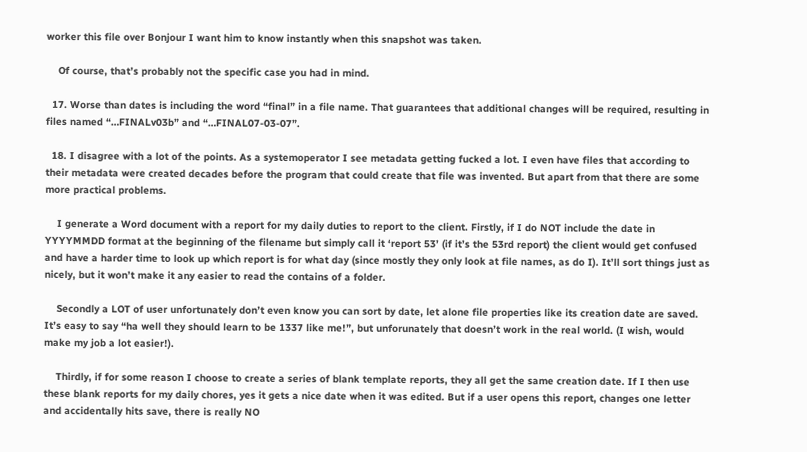worker this file over Bonjour I want him to know instantly when this snapshot was taken.

    Of course, that’s probably not the specific case you had in mind.

  17. Worse than dates is including the word “final” in a file name. That guarantees that additional changes will be required, resulting in files named “…FINALv03b” and “…FINAL07-03-07”.

  18. I disagree with a lot of the points. As a systemoperator I see metadata getting fucked a lot. I even have files that according to their metadata were created decades before the program that could create that file was invented. But apart from that there are some more practical problems.

    I generate a Word document with a report for my daily duties to report to the client. Firstly, if I do NOT include the date in YYYYMMDD format at the beginning of the filename but simply call it ‘report 53’ (if it’s the 53rd report) the client would get confused and have a harder time to look up which report is for what day (since mostly they only look at file names, as do I). It’ll sort things just as nicely, but it won’t make it any easier to read the contains of a folder.

    Secondly a LOT of user unfortunately don’t even know you can sort by date, let alone file properties like its creation date are saved. It’s easy to say “ha well they should learn to be 1337 like me!”, but unforunately that doesn’t work in the real world. (I wish, would make my job a lot easier!).

    Thirdly, if for some reason I choose to create a series of blank template reports, they all get the same creation date. If I then use these blank reports for my daily chores, yes it gets a nice date when it was edited. But if a user opens this report, changes one letter and accidentally hits save, there is really NO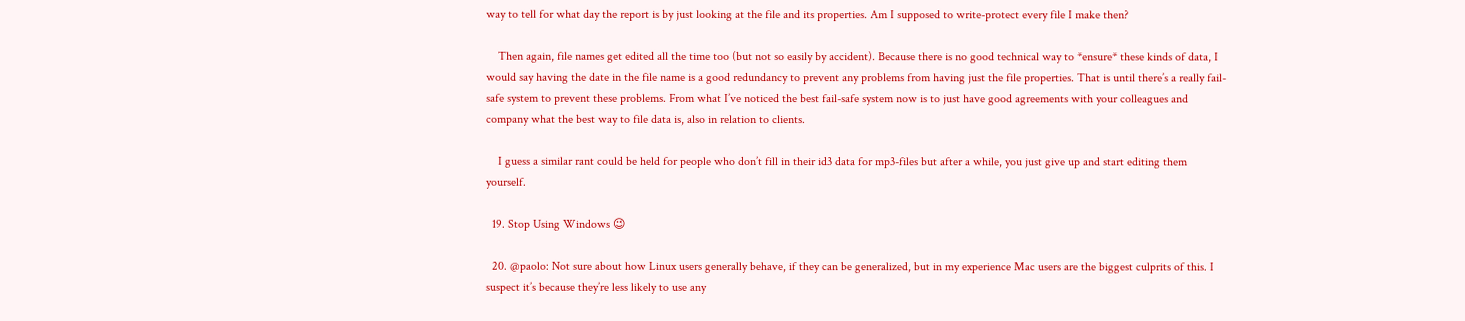way to tell for what day the report is by just looking at the file and its properties. Am I supposed to write-protect every file I make then?

    Then again, file names get edited all the time too (but not so easily by accident). Because there is no good technical way to *ensure* these kinds of data, I would say having the date in the file name is a good redundancy to prevent any problems from having just the file properties. That is until there’s a really fail-safe system to prevent these problems. From what I’ve noticed the best fail-safe system now is to just have good agreements with your colleagues and company what the best way to file data is, also in relation to clients.

    I guess a similar rant could be held for people who don’t fill in their id3 data for mp3-files but after a while, you just give up and start editing them yourself.

  19. Stop Using Windows 😉

  20. @paolo: Not sure about how Linux users generally behave, if they can be generalized, but in my experience Mac users are the biggest culprits of this. I suspect it’s because they’re less likely to use any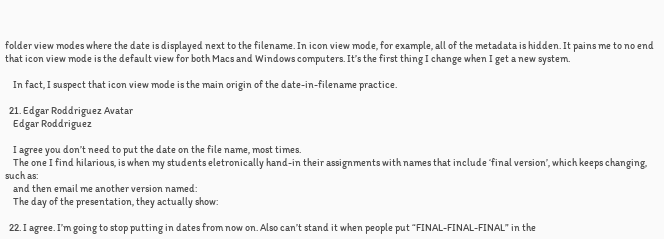folder view modes where the date is displayed next to the filename. In icon view mode, for example, all of the metadata is hidden. It pains me to no end that icon view mode is the default view for both Macs and Windows computers. It’s the first thing I change when I get a new system.

    In fact, I suspect that icon view mode is the main origin of the date-in-filename practice.

  21. Edgar Roddriguez Avatar
    Edgar Roddriguez

    I agree you don’t need to put the date on the file name, most times.
    The one I find hilarious, is when my students eletronically hand-in their assignments with names that include ‘final version’, which keeps changing, such as:
    and then email me another version named:
    The day of the presentation, they actually show:

  22. I agree. I’m going to stop putting in dates from now on. Also can’t stand it when people put “FINAL-FINAL-FINAL” in the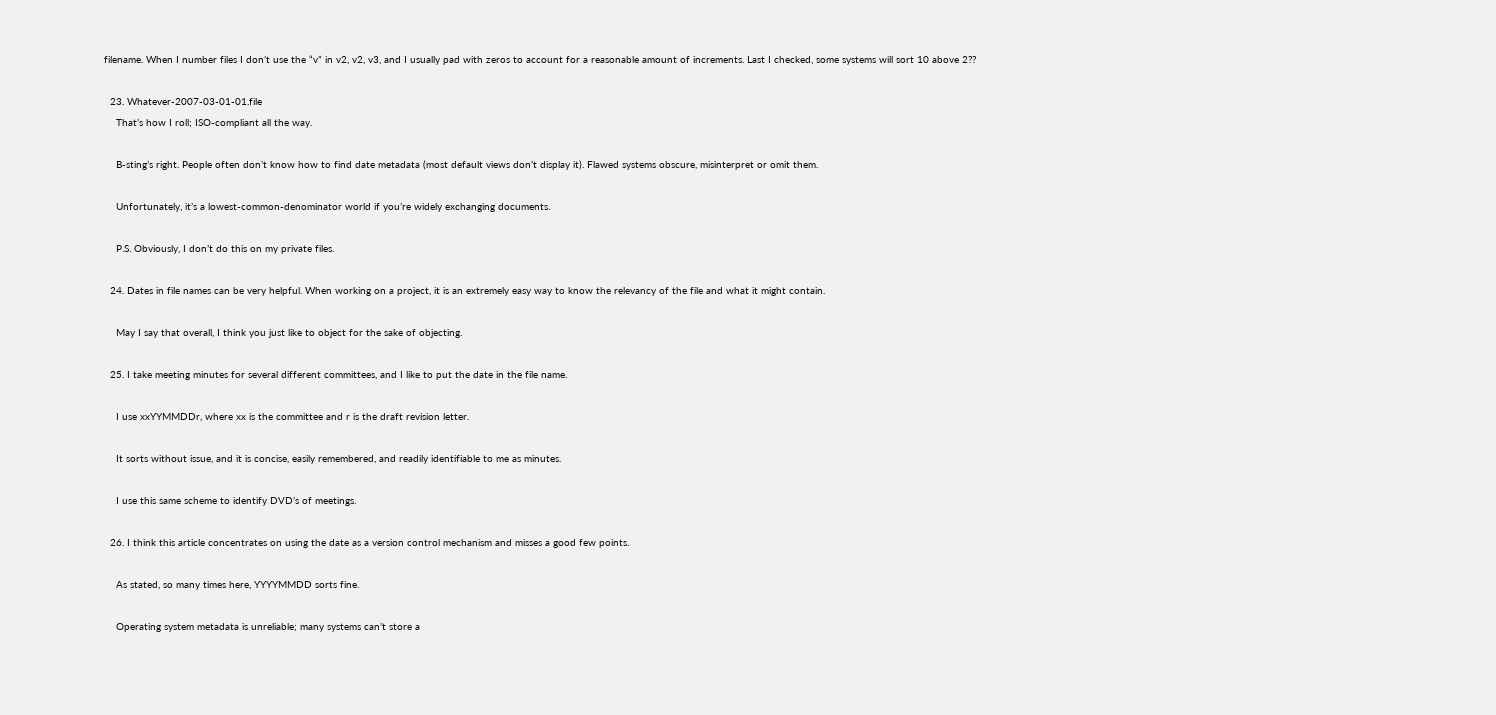filename. When I number files I don’t use the “v” in v2, v2, v3, and I usually pad with zeros to account for a reasonable amount of increments. Last I checked, some systems will sort 10 above 2??

  23. Whatever-2007-03-01-01.file
    That’s how I roll; ISO-compliant all the way.

    B-sting’s right. People often don’t know how to find date metadata (most default views don’t display it). Flawed systems obscure, misinterpret or omit them.

    Unfortunately, it’s a lowest-common-denominator world if you’re widely exchanging documents.

    P.S. Obviously, I don’t do this on my private files.

  24. Dates in file names can be very helpful. When working on a project, it is an extremely easy way to know the relevancy of the file and what it might contain.

    May I say that overall, I think you just like to object for the sake of objecting.

  25. I take meeting minutes for several different committees, and I like to put the date in the file name.

    I use xxYYMMDDr, where xx is the committee and r is the draft revision letter.

    It sorts without issue, and it is concise, easily remembered, and readily identifiable to me as minutes.

    I use this same scheme to identify DVD’s of meetings.

  26. I think this article concentrates on using the date as a version control mechanism and misses a good few points.

    As stated, so many times here, YYYYMMDD sorts fine.

    Operating system metadata is unreliable; many systems can’t store a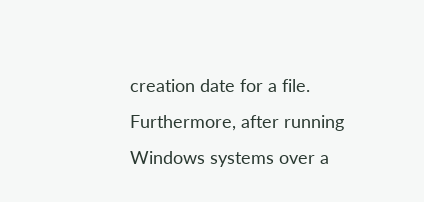creation date for a file. Furthermore, after running Windows systems over a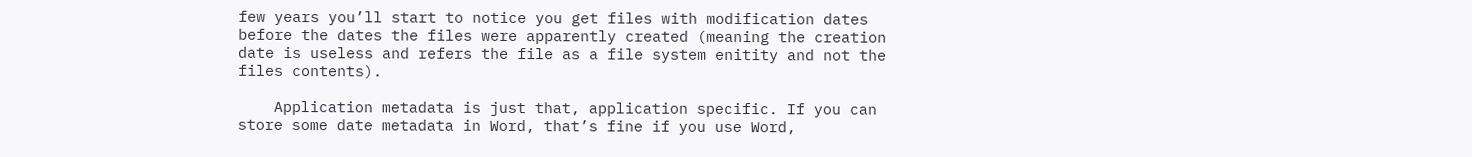few years you’ll start to notice you get files with modification dates before the dates the files were apparently created (meaning the creation date is useless and refers the file as a file system enitity and not the files contents).

    Application metadata is just that, application specific. If you can store some date metadata in Word, that’s fine if you use Word,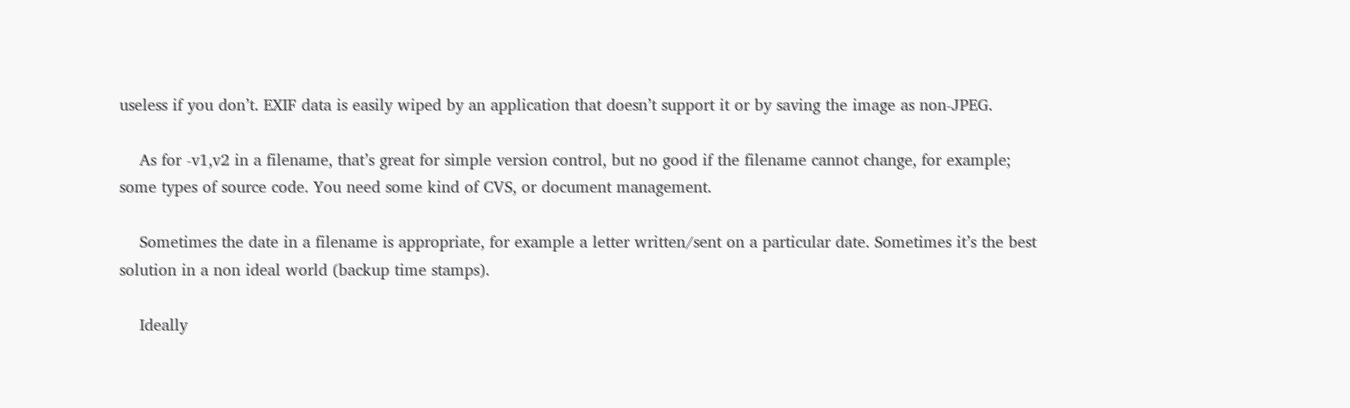useless if you don’t. EXIF data is easily wiped by an application that doesn’t support it or by saving the image as non-JPEG.

    As for -v1,v2 in a filename, that’s great for simple version control, but no good if the filename cannot change, for example; some types of source code. You need some kind of CVS, or document management.

    Sometimes the date in a filename is appropriate, for example a letter written/sent on a particular date. Sometimes it’s the best solution in a non ideal world (backup time stamps).

    Ideally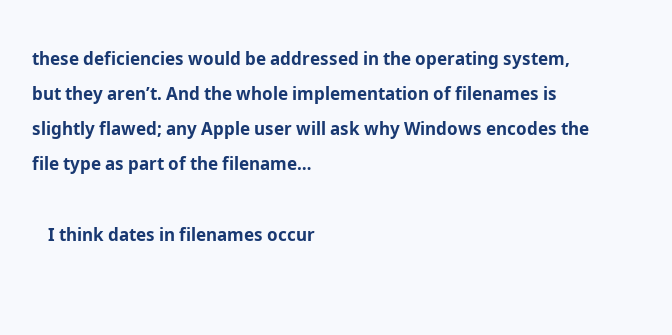these deficiencies would be addressed in the operating system, but they aren’t. And the whole implementation of filenames is slightly flawed; any Apple user will ask why Windows encodes the file type as part of the filename…

    I think dates in filenames occur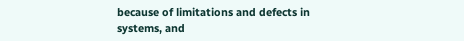because of limitations and defects in systems, and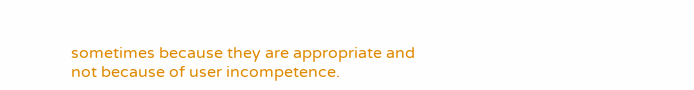sometimes because they are appropriate and not because of user incompetence.